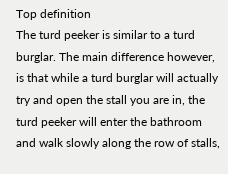Top definition
The turd peeker is similar to a turd burglar. The main difference however, is that while a turd burglar will actually try and open the stall you are in, the turd peeker will enter the bathroom and walk slowly along the row of stalls,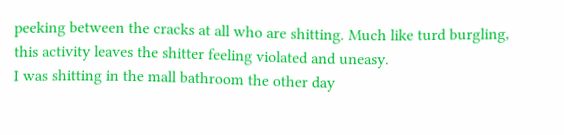peeking between the cracks at all who are shitting. Much like turd burgling, this activity leaves the shitter feeling violated and uneasy.
I was shitting in the mall bathroom the other day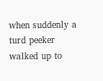when suddenly a turd peeker walked up to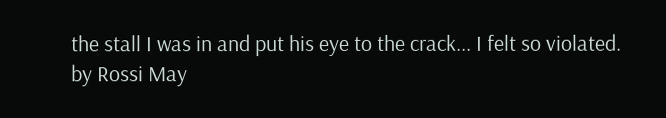the stall I was in and put his eye to the crack... I felt so violated.
by Rossi May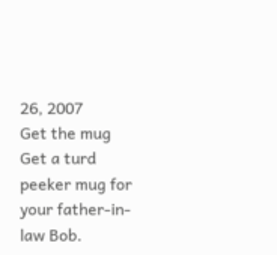26, 2007
Get the mug
Get a turd peeker mug for your father-in-law Bob.